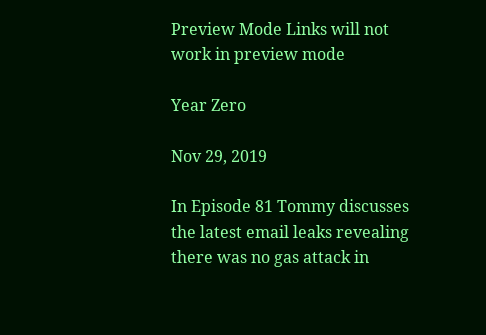Preview Mode Links will not work in preview mode

Year Zero

Nov 29, 2019

In Episode 81 Tommy discusses the latest email leaks revealing there was no gas attack in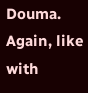Douma. Again, like with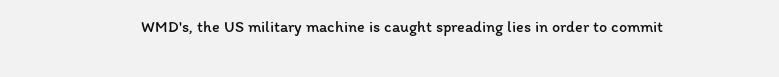WMD's, the US military machine is caught spreading lies in order to commit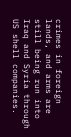crimes in foreign lands, and arms are still being run into Iraq and Syria through US shell companies.